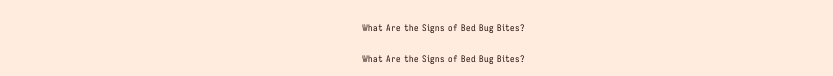What Are the Signs of Bed Bug Bites?

What Are the Signs of Bed Bug Bites?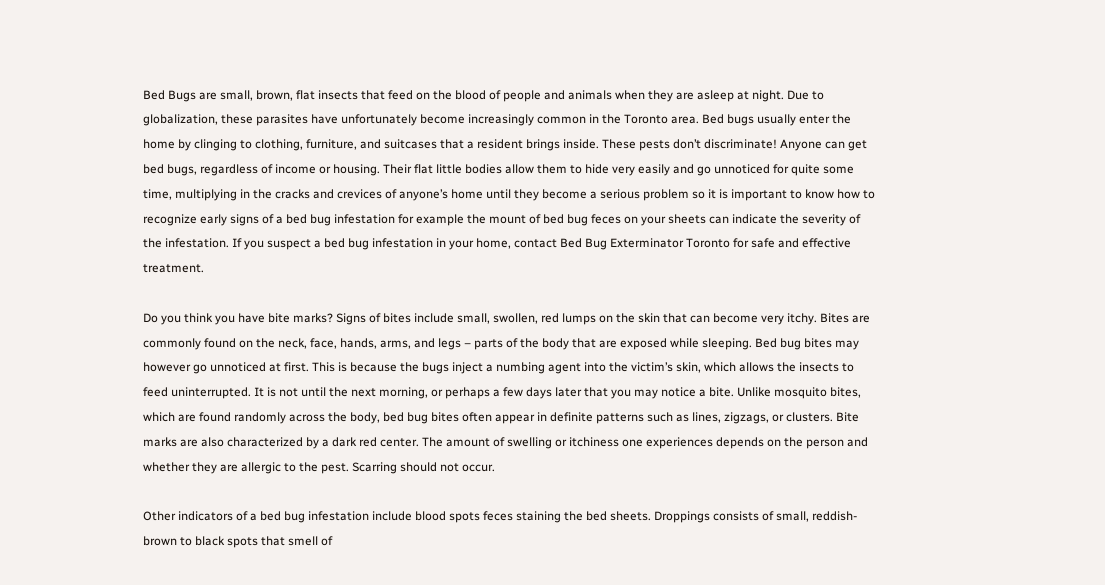Bed Bugs are small, brown, flat insects that feed on the blood of people and animals when they are asleep at night. Due to globalization, these parasites have unfortunately become increasingly common in the Toronto area. Bed bugs usually enter the home by clinging to clothing, furniture, and suitcases that a resident brings inside. These pests don’t discriminate! Anyone can get bed bugs, regardless of income or housing. Their flat little bodies allow them to hide very easily and go unnoticed for quite some time, multiplying in the cracks and crevices of anyone’s home until they become a serious problem so it is important to know how to recognize early signs of a bed bug infestation for example the mount of bed bug feces on your sheets can indicate the severity of the infestation. If you suspect a bed bug infestation in your home, contact Bed Bug Exterminator Toronto for safe and effective treatment.

Do you think you have bite marks? Signs of bites include small, swollen, red lumps on the skin that can become very itchy. Bites are commonly found on the neck, face, hands, arms, and legs – parts of the body that are exposed while sleeping. Bed bug bites may however go unnoticed at first. This is because the bugs inject a numbing agent into the victim’s skin, which allows the insects to feed uninterrupted. It is not until the next morning, or perhaps a few days later that you may notice a bite. Unlike mosquito bites, which are found randomly across the body, bed bug bites often appear in definite patterns such as lines, zigzags, or clusters. Bite marks are also characterized by a dark red center. The amount of swelling or itchiness one experiences depends on the person and whether they are allergic to the pest. Scarring should not occur.

Other indicators of a bed bug infestation include blood spots feces staining the bed sheets. Droppings consists of small, reddish-brown to black spots that smell of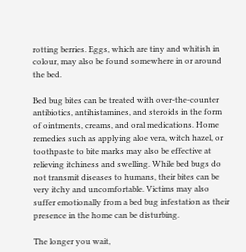rotting berries. Eggs, which are tiny and whitish in colour, may also be found somewhere in or around the bed.

Bed bug bites can be treated with over-the-counter antibiotics, antihistamines, and steroids in the form of ointments, creams, and oral medications. Home remedies such as applying aloe vera, witch hazel, or toothpaste to bite marks may also be effective at relieving itchiness and swelling. While bed bugs do not transmit diseases to humans, their bites can be very itchy and uncomfortable. Victims may also suffer emotionally from a bed bug infestation as their presence in the home can be disturbing.

The longer you wait,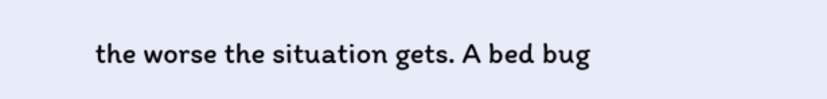the worse the situation gets. A bed bug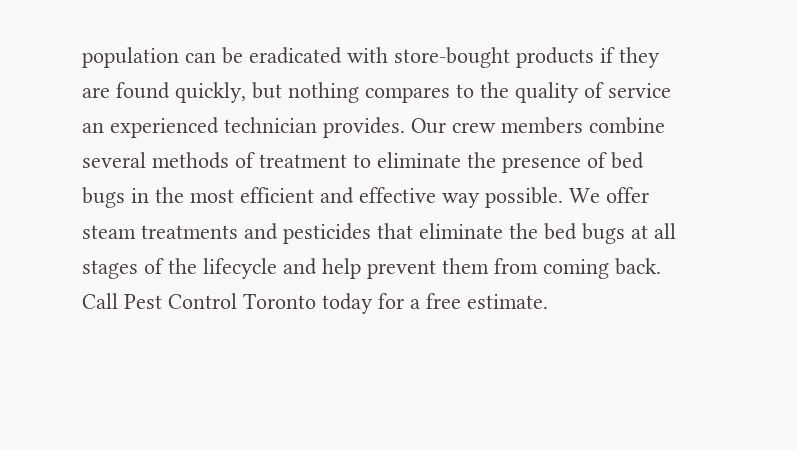population can be eradicated with store-bought products if they are found quickly, but nothing compares to the quality of service an experienced technician provides. Our crew members combine several methods of treatment to eliminate the presence of bed bugs in the most efficient and effective way possible. We offer steam treatments and pesticides that eliminate the bed bugs at all stages of the lifecycle and help prevent them from coming back. Call Pest Control Toronto today for a free estimate.